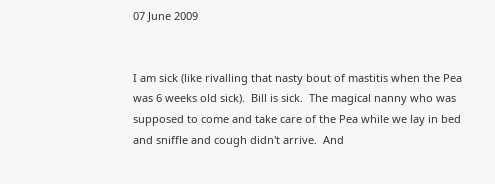07 June 2009


I am sick (like rivalling that nasty bout of mastitis when the Pea was 6 weeks old sick).  Bill is sick.  The magical nanny who was supposed to come and take care of the Pea while we lay in bed and sniffle and cough didn't arrive.  And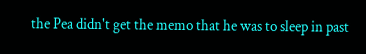the Pea didn't get the memo that he was to sleep in past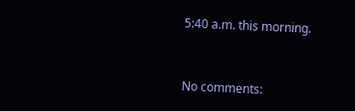5:40 a.m. this morning.


No comments: